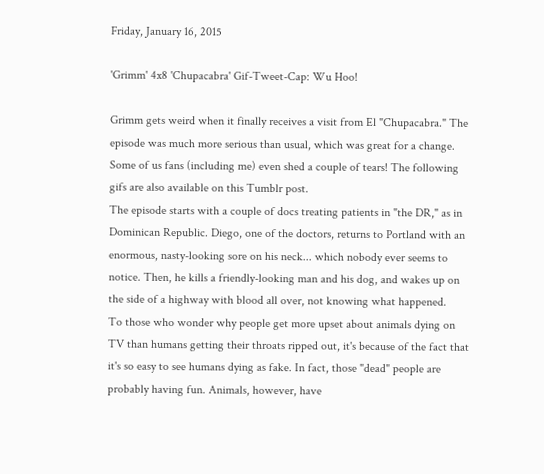Friday, January 16, 2015

'Grimm' 4x8 'Chupacabra' Gif-Tweet-Cap: Wu Hoo!

Grimm gets weird when it finally receives a visit from El "Chupacabra." The episode was much more serious than usual, which was great for a change. Some of us fans (including me) even shed a couple of tears! The following gifs are also available on this Tumblr post.
The episode starts with a couple of docs treating patients in "the DR," as in Dominican Republic. Diego, one of the doctors, returns to Portland with an enormous, nasty-looking sore on his neck... which nobody ever seems to notice. Then, he kills a friendly-looking man and his dog, and wakes up on the side of a highway with blood all over, not knowing what happened.
To those who wonder why people get more upset about animals dying on TV than humans getting their throats ripped out, it's because of the fact that it's so easy to see humans dying as fake. In fact, those "dead" people are probably having fun. Animals, however, have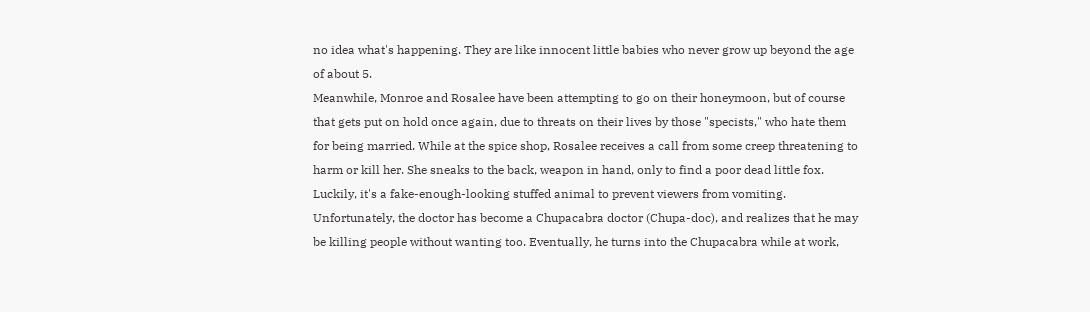no idea what's happening. They are like innocent little babies who never grow up beyond the age of about 5.
Meanwhile, Monroe and Rosalee have been attempting to go on their honeymoon, but of course that gets put on hold once again, due to threats on their lives by those "specists," who hate them for being married. While at the spice shop, Rosalee receives a call from some creep threatening to harm or kill her. She sneaks to the back, weapon in hand, only to find a poor dead little fox. Luckily, it's a fake-enough-looking stuffed animal to prevent viewers from vomiting.
Unfortunately, the doctor has become a Chupacabra doctor (Chupa-doc), and realizes that he may be killing people without wanting too. Eventually, he turns into the Chupacabra while at work,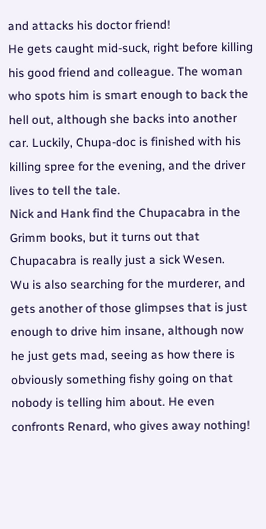and attacks his doctor friend!
He gets caught mid-suck, right before killing his good friend and colleague. The woman who spots him is smart enough to back the hell out, although she backs into another car. Luckily, Chupa-doc is finished with his killing spree for the evening, and the driver lives to tell the tale.
Nick and Hank find the Chupacabra in the Grimm books, but it turns out that Chupacabra is really just a sick Wesen.
Wu is also searching for the murderer, and gets another of those glimpses that is just enough to drive him insane, although now he just gets mad, seeing as how there is obviously something fishy going on that nobody is telling him about. He even confronts Renard, who gives away nothing!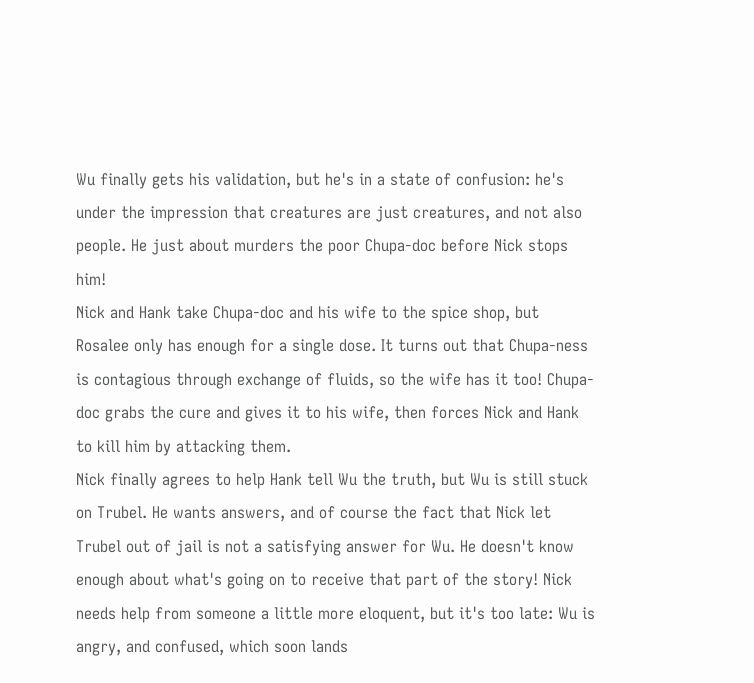Wu finally gets his validation, but he's in a state of confusion: he's under the impression that creatures are just creatures, and not also people. He just about murders the poor Chupa-doc before Nick stops him!
Nick and Hank take Chupa-doc and his wife to the spice shop, but Rosalee only has enough for a single dose. It turns out that Chupa-ness is contagious through exchange of fluids, so the wife has it too! Chupa-doc grabs the cure and gives it to his wife, then forces Nick and Hank to kill him by attacking them.
Nick finally agrees to help Hank tell Wu the truth, but Wu is still stuck on Trubel. He wants answers, and of course the fact that Nick let Trubel out of jail is not a satisfying answer for Wu. He doesn't know enough about what's going on to receive that part of the story! Nick needs help from someone a little more eloquent, but it's too late: Wu is angry, and confused, which soon lands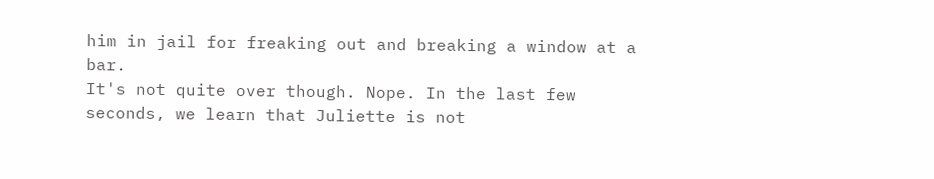him in jail for freaking out and breaking a window at a bar.
It's not quite over though. Nope. In the last few seconds, we learn that Juliette is not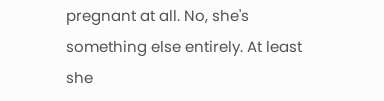pregnant at all. No, she's something else entirely. At least she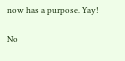now has a purpose. Yay!

No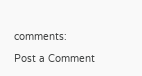comments:

Post a Comment